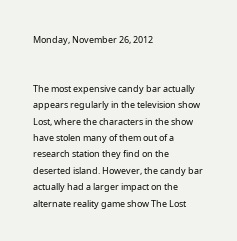Monday, November 26, 2012


The most expensive candy bar actually appears regularly in the television show Lost, where the characters in the show have stolen many of them out of a research station they find on the deserted island. However, the candy bar actually had a larger impact on the alternate reality game show The Lost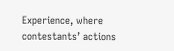Experience, where contestants’ actions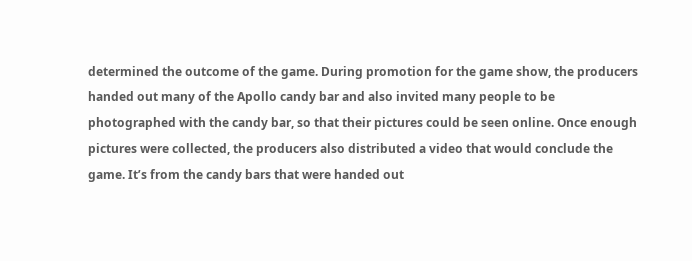determined the outcome of the game. During promotion for the game show, the producers handed out many of the Apollo candy bar and also invited many people to be photographed with the candy bar, so that their pictures could be seen online. Once enough pictures were collected, the producers also distributed a video that would conclude the game. It’s from the candy bars that were handed out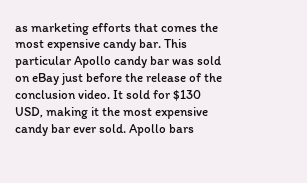as marketing efforts that comes the most expensive candy bar. This particular Apollo candy bar was sold on eBay just before the release of the conclusion video. It sold for $130 USD, making it the most expensive candy bar ever sold. Apollo bars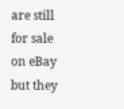are still for sale on eBay but they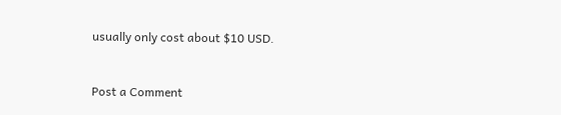usually only cost about $10 USD.


Post a Comment